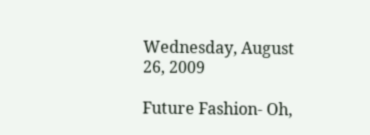Wednesday, August 26, 2009

Future Fashion- Oh,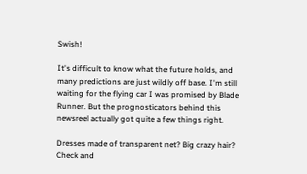Swish!

It's difficult to know what the future holds, and many predictions are just wildly off base. I'm still waiting for the flying car I was promised by Blade Runner. But the prognosticators behind this newsreel actually got quite a few things right.

Dresses made of transparent net? Big crazy hair? Check and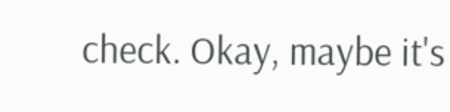check. Okay, maybe it's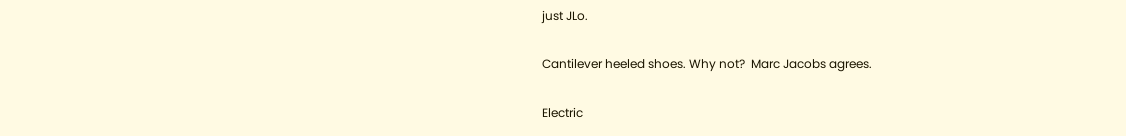just JLo.

Cantilever heeled shoes. Why not?  Marc Jacobs agrees.

Electric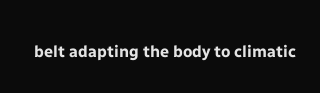belt adapting the body to climatic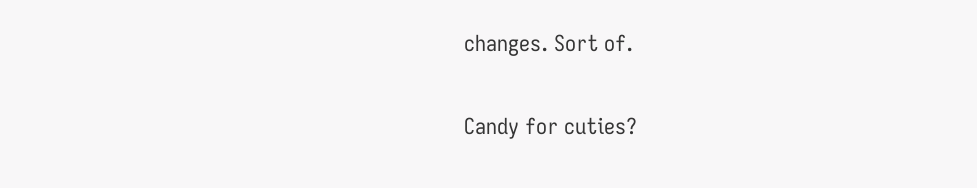changes. Sort of.

Candy for cuties?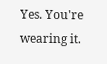Yes. You're wearing it.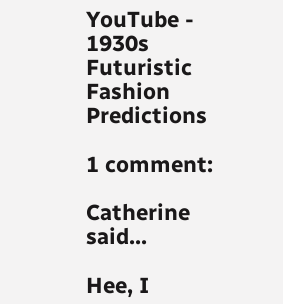YouTube - 1930s Futuristic Fashion Predictions

1 comment:

Catherine said...

Hee, I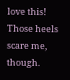love this! Those heels scare me, though.